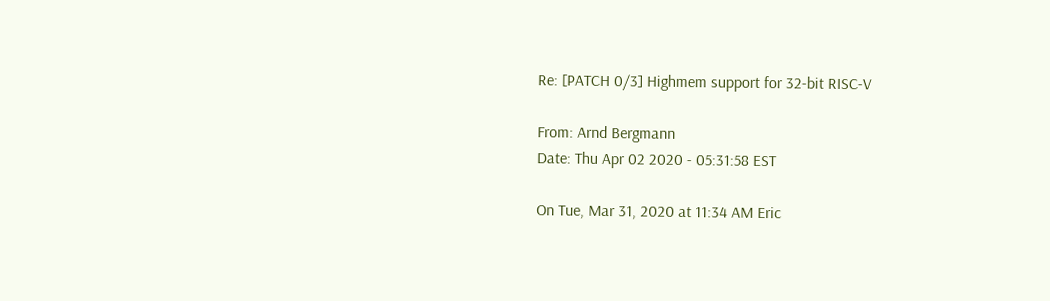Re: [PATCH 0/3] Highmem support for 32-bit RISC-V

From: Arnd Bergmann
Date: Thu Apr 02 2020 - 05:31:58 EST

On Tue, Mar 31, 2020 at 11:34 AM Eric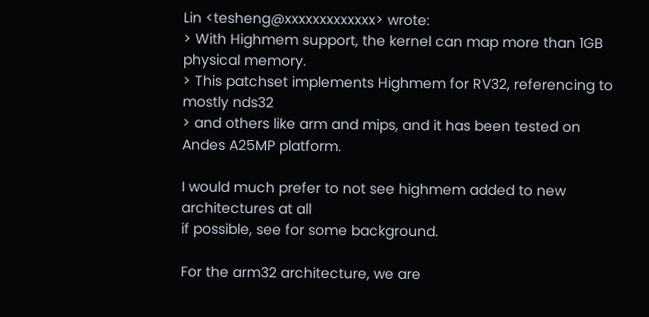Lin <tesheng@xxxxxxxxxxxxx> wrote:
> With Highmem support, the kernel can map more than 1GB physical memory.
> This patchset implements Highmem for RV32, referencing to mostly nds32
> and others like arm and mips, and it has been tested on Andes A25MP platform.

I would much prefer to not see highmem added to new architectures at all
if possible, see for some background.

For the arm32 architecture, we are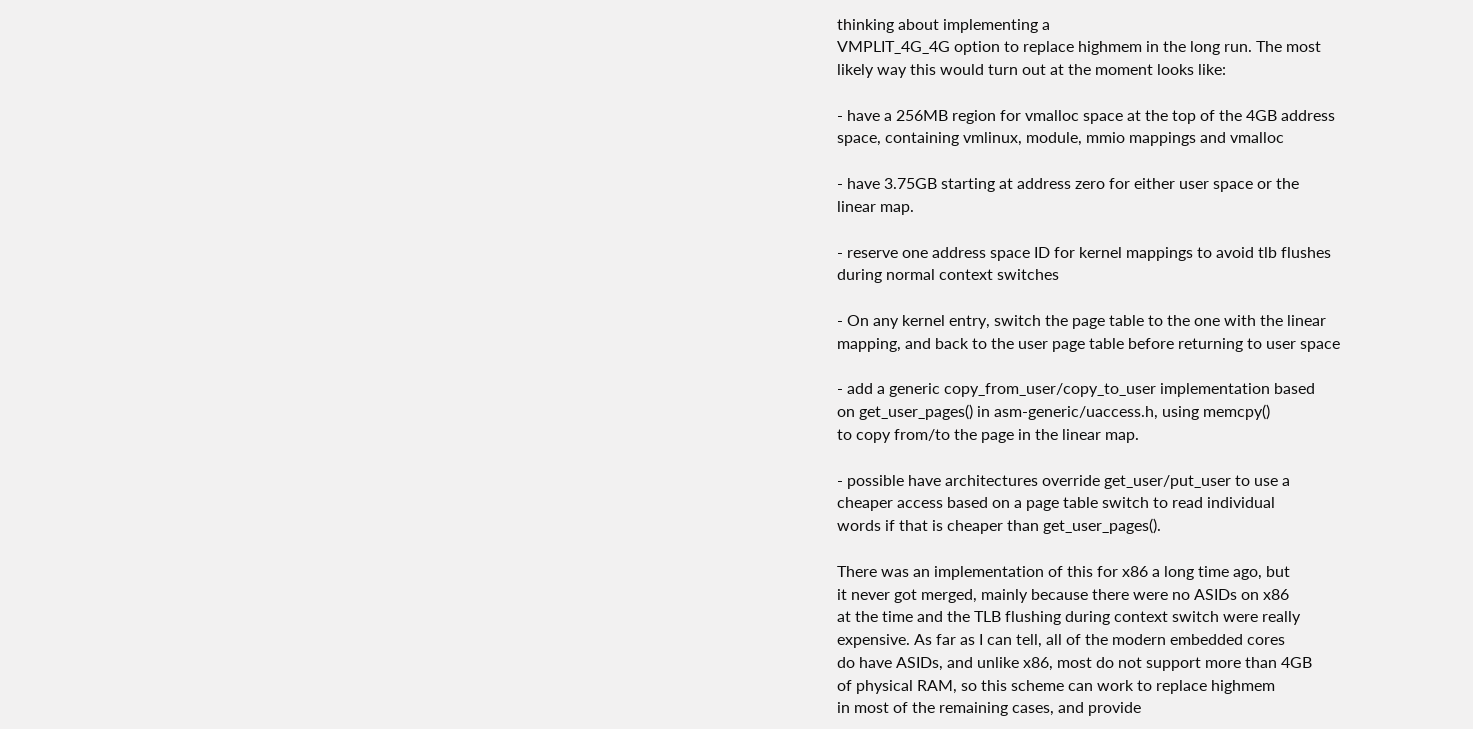thinking about implementing a
VMPLIT_4G_4G option to replace highmem in the long run. The most
likely way this would turn out at the moment looks like:

- have a 256MB region for vmalloc space at the top of the 4GB address
space, containing vmlinux, module, mmio mappings and vmalloc

- have 3.75GB starting at address zero for either user space or the
linear map.

- reserve one address space ID for kernel mappings to avoid tlb flushes
during normal context switches

- On any kernel entry, switch the page table to the one with the linear
mapping, and back to the user page table before returning to user space

- add a generic copy_from_user/copy_to_user implementation based
on get_user_pages() in asm-generic/uaccess.h, using memcpy()
to copy from/to the page in the linear map.

- possible have architectures override get_user/put_user to use a
cheaper access based on a page table switch to read individual
words if that is cheaper than get_user_pages().

There was an implementation of this for x86 a long time ago, but
it never got merged, mainly because there were no ASIDs on x86
at the time and the TLB flushing during context switch were really
expensive. As far as I can tell, all of the modern embedded cores
do have ASIDs, and unlike x86, most do not support more than 4GB
of physical RAM, so this scheme can work to replace highmem
in most of the remaining cases, and provide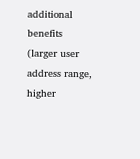additional benefits
(larger user address range, higher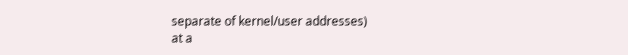separate of kernel/user addresses)
at a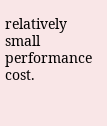relatively small performance cost.